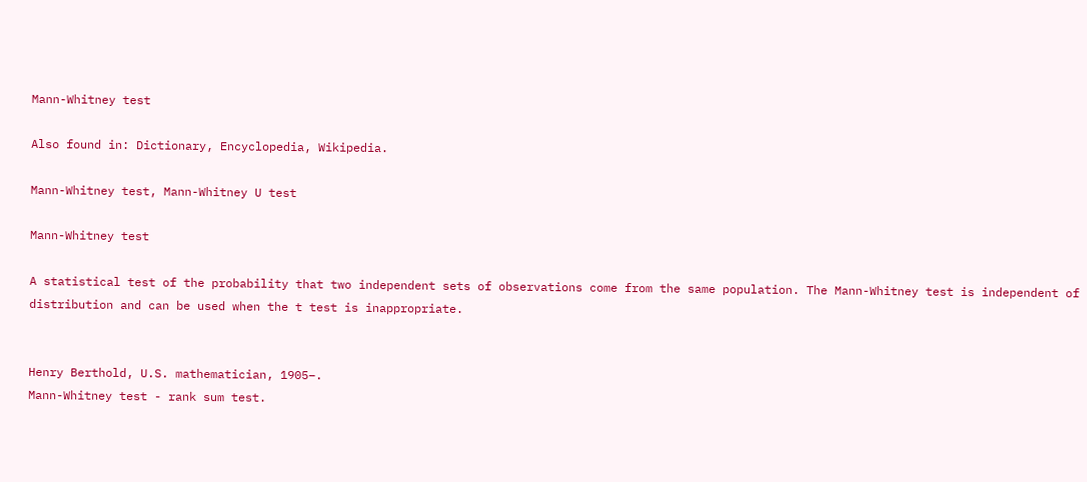Mann-Whitney test

Also found in: Dictionary, Encyclopedia, Wikipedia.

Mann-Whitney test, Mann-Whitney U test

Mann-Whitney test

A statistical test of the probability that two independent sets of observations come from the same population. The Mann-Whitney test is independent of distribution and can be used when the t test is inappropriate.


Henry Berthold, U.S. mathematician, 1905–.
Mann-Whitney test - rank sum test.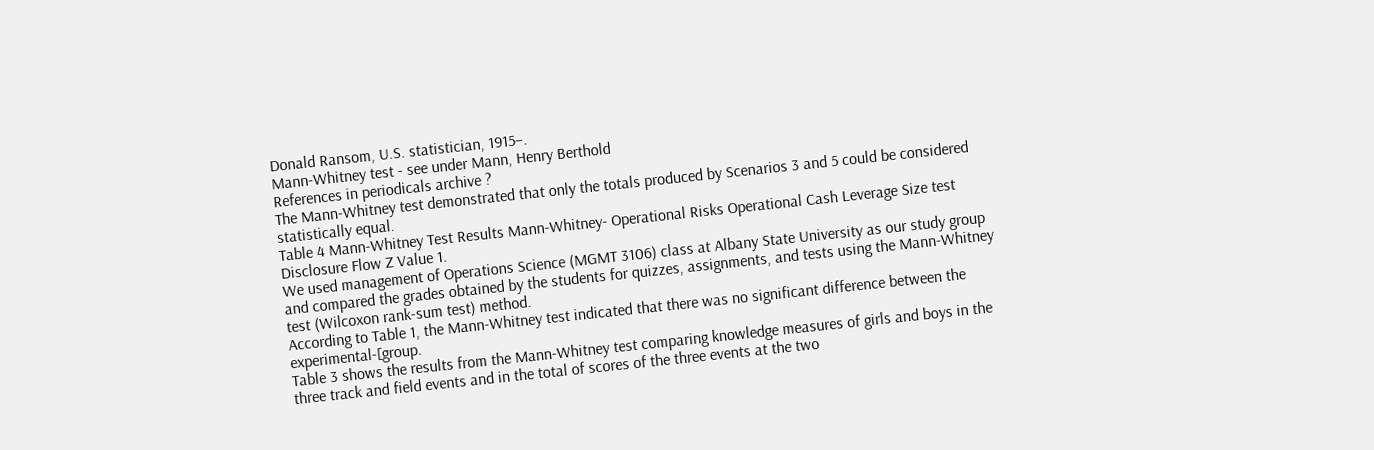Donald Ransom, U.S. statistician, 1915–.
Mann-Whitney test - see under Mann, Henry Berthold
References in periodicals archive ?
The Mann-Whitney test demonstrated that only the totals produced by Scenarios 3 and 5 could be considered statistically equal.
Table 4 Mann-Whitney Test Results Mann-Whitney- Operational Risks Operational Cash Leverage Size test Disclosure Flow Z Value 1.
We used management of Operations Science (MGMT 3106) class at Albany State University as our study group and compared the grades obtained by the students for quizzes, assignments, and tests using the Mann-Whitney test (Wilcoxon rank-sum test) method.
According to Table 1, the Mann-Whitney test indicated that there was no significant difference between the experimental-[group.
Table 3 shows the results from the Mann-Whitney test comparing knowledge measures of girls and boys in the three track and field events and in the total of scores of the three events at the two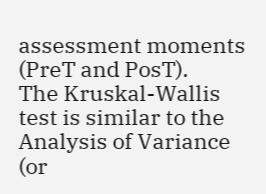assessment moments (PreT and PosT).
The Kruskal-Wallis test is similar to the Analysis of Variance (or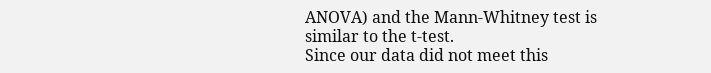ANOVA) and the Mann-Whitney test is similar to the t-test.
Since our data did not meet this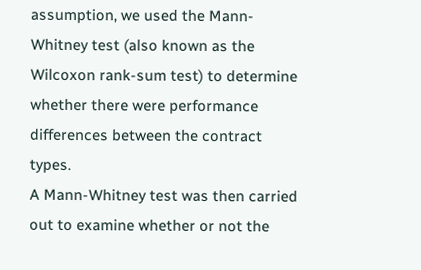assumption, we used the Mann-Whitney test (also known as the Wilcoxon rank-sum test) to determine whether there were performance differences between the contract types.
A Mann-Whitney test was then carried out to examine whether or not the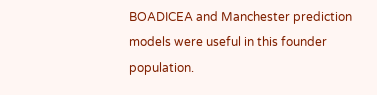BOADICEA and Manchester prediction models were useful in this founder population.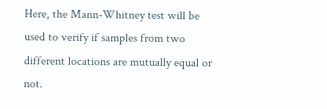Here, the Mann-Whitney test will be used to verify if samples from two different locations are mutually equal or not.